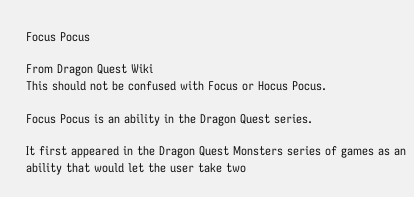Focus Pocus

From Dragon Quest Wiki
This should not be confused with Focus or Hocus Pocus.

Focus Pocus is an ability in the Dragon Quest series.

It first appeared in the Dragon Quest Monsters series of games as an ability that would let the user take two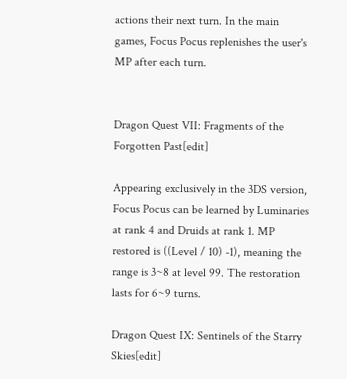actions their next turn. In the main games, Focus Pocus replenishes the user's MP after each turn.


Dragon Quest VII: Fragments of the Forgotten Past[edit]

Appearing exclusively in the 3DS version, Focus Pocus can be learned by Luminaries at rank 4 and Druids at rank 1. MP restored is ((Level / 10) -1), meaning the range is 3~8 at level 99. The restoration lasts for 6~9 turns.

Dragon Quest IX: Sentinels of the Starry Skies[edit]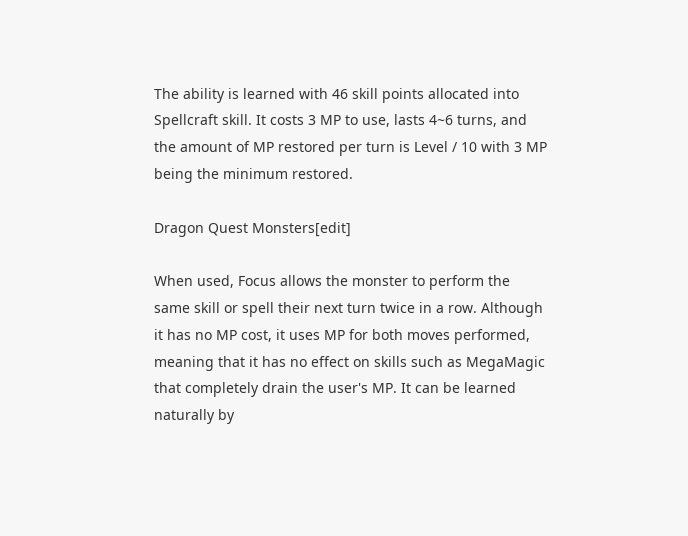The ability is learned with 46 skill points allocated into Spellcraft skill. It costs 3 MP to use, lasts 4~6 turns, and the amount of MP restored per turn is Level / 10 with 3 MP being the minimum restored.

Dragon Quest Monsters[edit]

When used, Focus allows the monster to perform the same skill or spell their next turn twice in a row. Although it has no MP cost, it uses MP for both moves performed, meaning that it has no effect on skills such as MegaMagic that completely drain the user's MP. It can be learned naturally by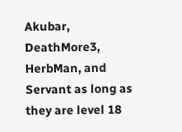Akubar, DeathMore3, HerbMan, and Servant as long as they are level 18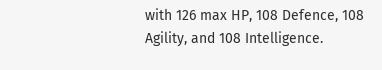with 126 max HP, 108 Defence, 108 Agility, and 108 Intelligence.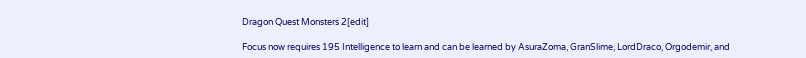Dragon Quest Monsters 2[edit]

Focus now requires 195 Intelligence to learn and can be learned by AsuraZoma, GranSlime, LordDraco, Orgodemir, and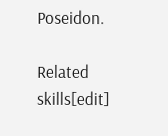Poseidon.

Related skills[edit]